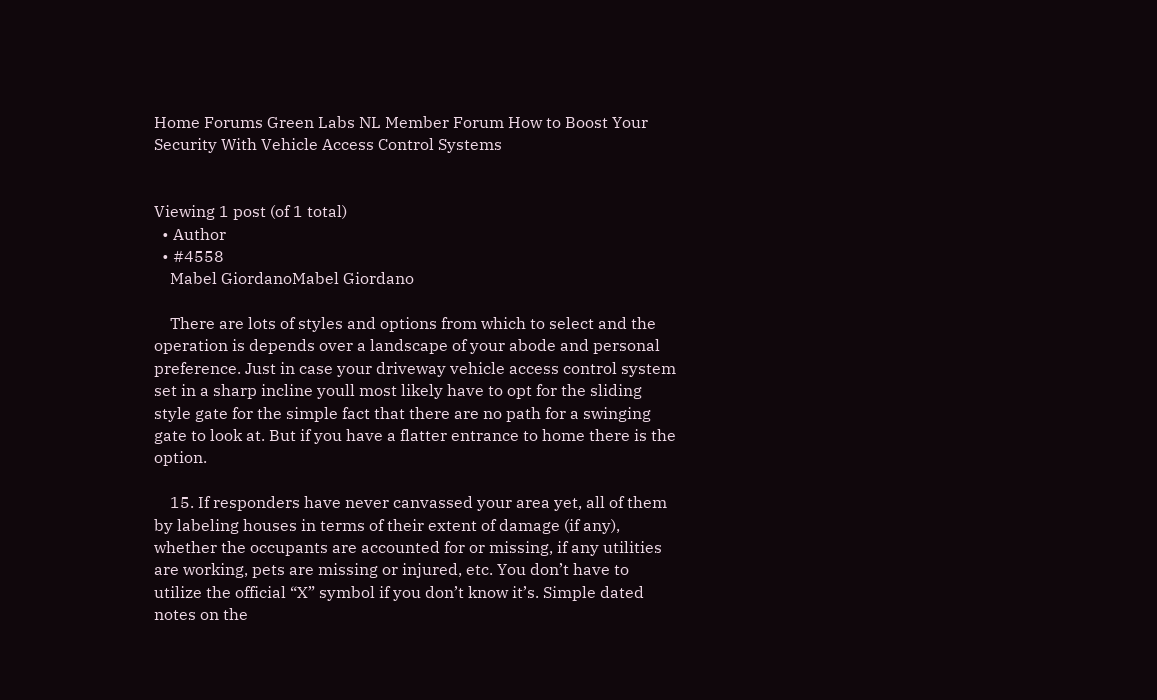Home Forums Green Labs NL Member Forum How to Boost Your Security With Vehicle Access Control Systems


Viewing 1 post (of 1 total)
  • Author
  • #4558
    Mabel GiordanoMabel Giordano

    There are lots of styles and options from which to select and the operation is depends over a landscape of your abode and personal preference. Just in case your driveway vehicle access control system set in a sharp incline youll most likely have to opt for the sliding style gate for the simple fact that there are no path for a swinging gate to look at. But if you have a flatter entrance to home there is the option.

    15. If responders have never canvassed your area yet, all of them by labeling houses in terms of their extent of damage (if any), whether the occupants are accounted for or missing, if any utilities are working, pets are missing or injured, etc. You don’t have to utilize the official “X” symbol if you don’t know it’s. Simple dated notes on the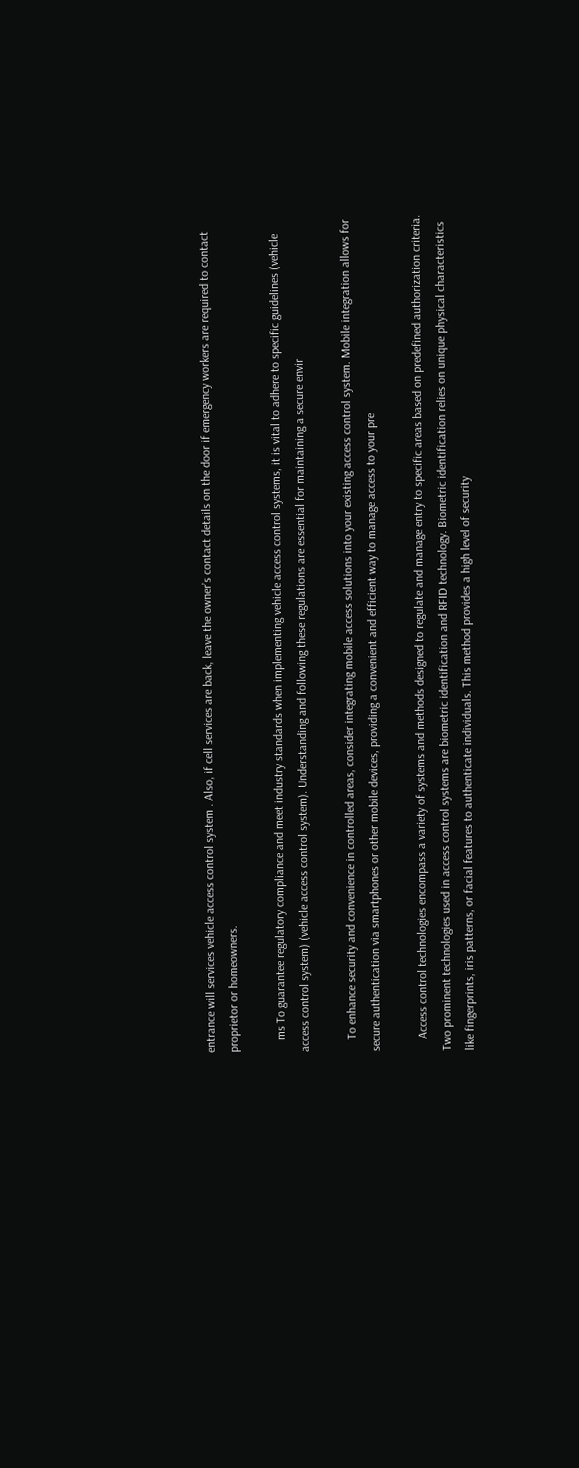entrance will services vehicle access control system . Also, if cell services are back, leave the owner’s contact details on the door if emergency workers are required to contact proprietor or homeowners.

    ms To guarantee regulatory compliance and meet industry standards when implementing vehicle access control systems, it is vital to adhere to specific guidelines (vehicle access control system) (vehicle access control system). Understanding and following these regulations are essential for maintaining a secure envir

    To enhance security and convenience in controlled areas, consider integrating mobile access solutions into your existing access control system. Mobile integration allows for secure authentication via smartphones or other mobile devices, providing a convenient and efficient way to manage access to your pre

    Access control technologies encompass a variety of systems and methods designed to regulate and manage entry to specific areas based on predefined authorization criteria. Two prominent technologies used in access control systems are biometric identification and RFID technology. Biometric identification relies on unique physical characteristics like fingerprints, iris patterns, or facial features to authenticate individuals. This method provides a high level of security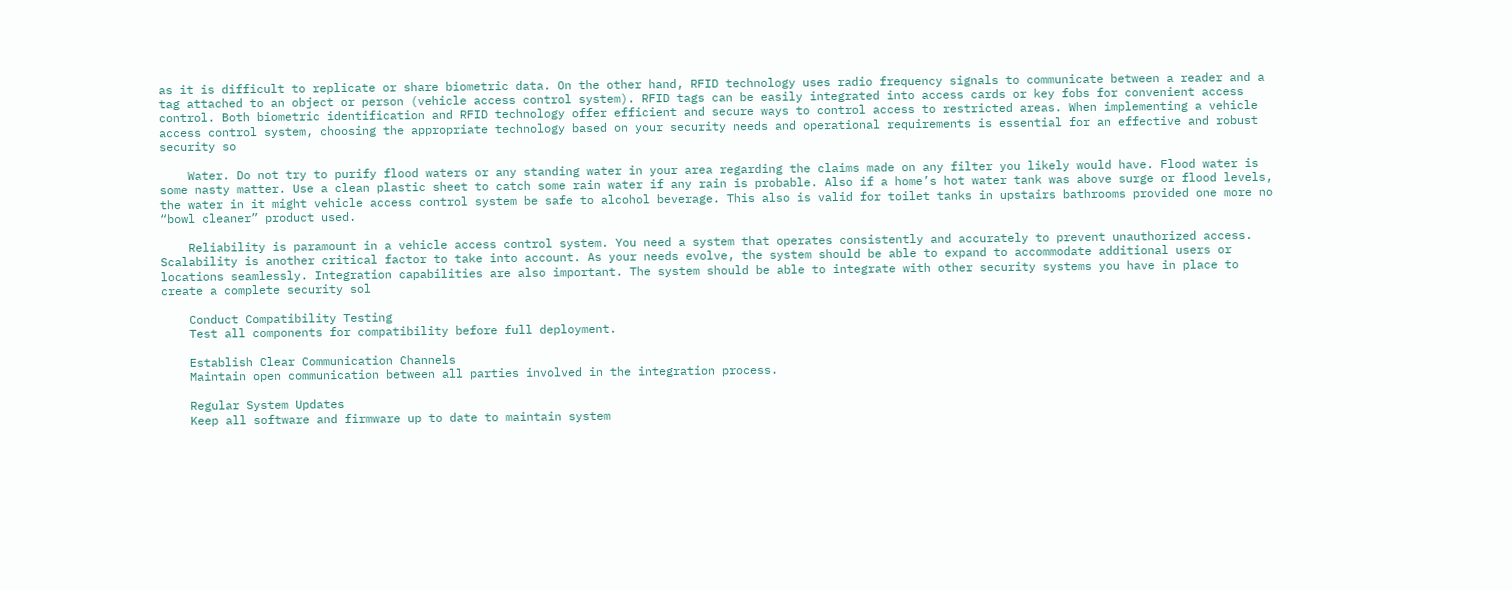as it is difficult to replicate or share biometric data. On the other hand, RFID technology uses radio frequency signals to communicate between a reader and a tag attached to an object or person (vehicle access control system). RFID tags can be easily integrated into access cards or key fobs for convenient access control. Both biometric identification and RFID technology offer efficient and secure ways to control access to restricted areas. When implementing a vehicle access control system, choosing the appropriate technology based on your security needs and operational requirements is essential for an effective and robust security so

    Water. Do not try to purify flood waters or any standing water in your area regarding the claims made on any filter you likely would have. Flood water is some nasty matter. Use a clean plastic sheet to catch some rain water if any rain is probable. Also if a home’s hot water tank was above surge or flood levels, the water in it might vehicle access control system be safe to alcohol beverage. This also is valid for toilet tanks in upstairs bathrooms provided one more no “bowl cleaner” product used.

    Reliability is paramount in a vehicle access control system. You need a system that operates consistently and accurately to prevent unauthorized access. Scalability is another critical factor to take into account. As your needs evolve, the system should be able to expand to accommodate additional users or locations seamlessly. Integration capabilities are also important. The system should be able to integrate with other security systems you have in place to create a complete security sol

    Conduct Compatibility Testing
    Test all components for compatibility before full deployment.

    Establish Clear Communication Channels
    Maintain open communication between all parties involved in the integration process.

    Regular System Updates
    Keep all software and firmware up to date to maintain system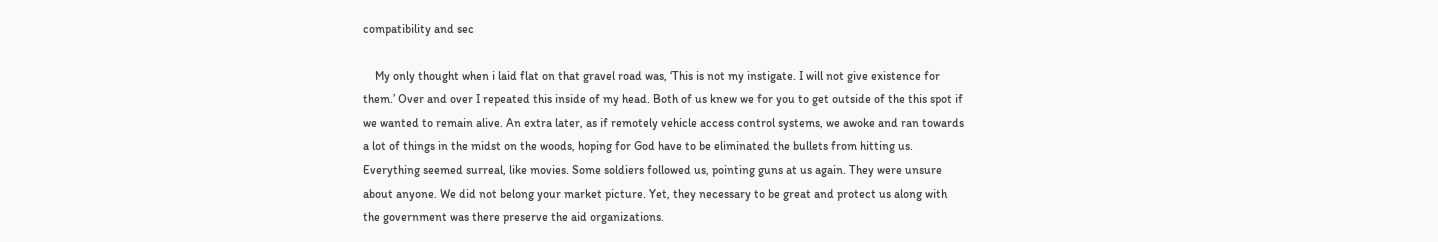compatibility and sec

    My only thought when i laid flat on that gravel road was, ‘This is not my instigate. I will not give existence for them.’ Over and over I repeated this inside of my head. Both of us knew we for you to get outside of the this spot if we wanted to remain alive. An extra later, as if remotely vehicle access control systems, we awoke and ran towards a lot of things in the midst on the woods, hoping for God have to be eliminated the bullets from hitting us. Everything seemed surreal, like movies. Some soldiers followed us, pointing guns at us again. They were unsure about anyone. We did not belong your market picture. Yet, they necessary to be great and protect us along with the government was there preserve the aid organizations.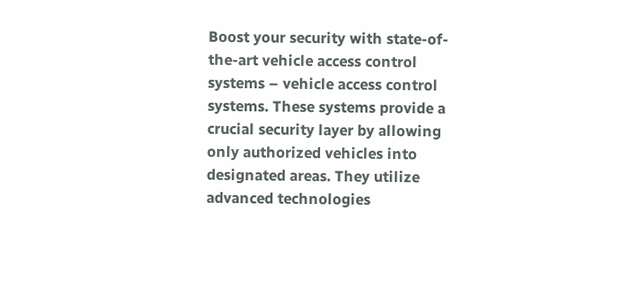Boost your security with state-of-the-art vehicle access control systems – vehicle access control systems. These systems provide a crucial security layer by allowing only authorized vehicles into designated areas. They utilize advanced technologies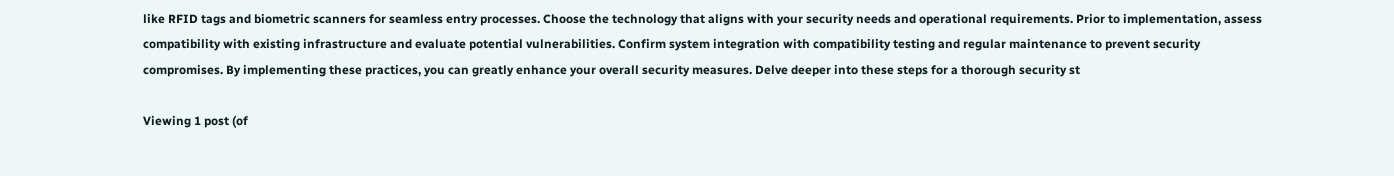like RFID tags and biometric scanners for seamless entry processes. Choose the technology that aligns with your security needs and operational requirements. Prior to implementation, assess compatibility with existing infrastructure and evaluate potential vulnerabilities. Confirm system integration with compatibility testing and regular maintenance to prevent security compromises. By implementing these practices, you can greatly enhance your overall security measures. Delve deeper into these steps for a thorough security st

Viewing 1 post (of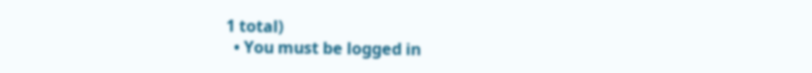1 total)
  • You must be logged in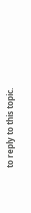to reply to this topic.